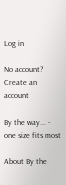Log in

No account? Create an account

By the way... - one size fits most

About By the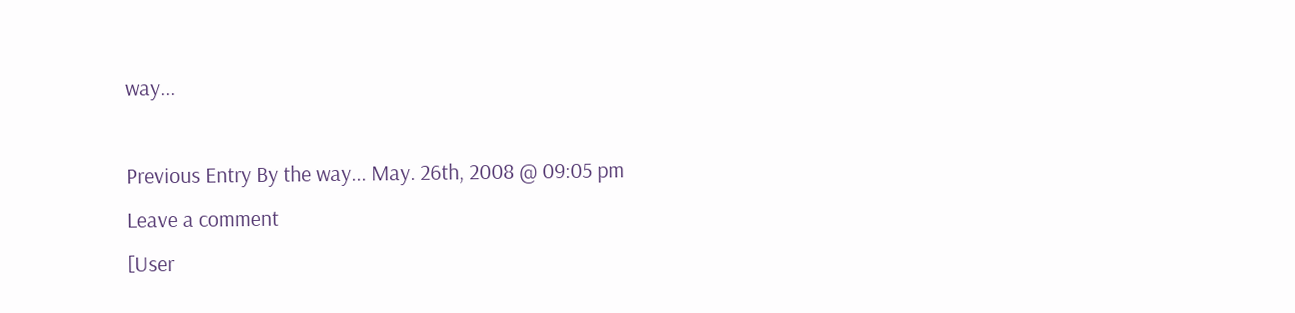way...

Previous Entry By the way... May. 26th, 2008 @ 09:05 pm
Leave a comment
[User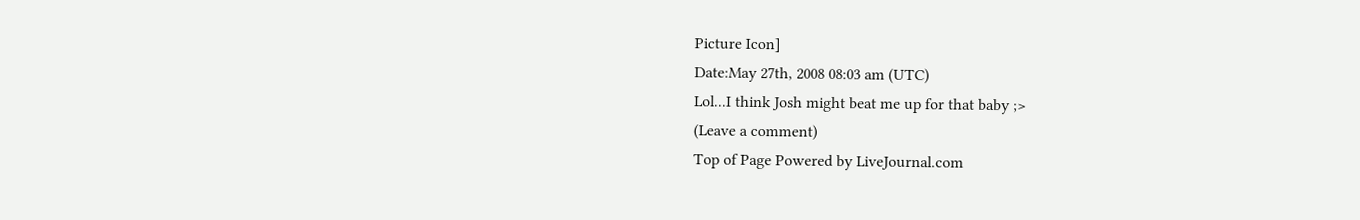Picture Icon]
Date:May 27th, 2008 08:03 am (UTC)
Lol...I think Josh might beat me up for that baby ;>
(Leave a comment)
Top of Page Powered by LiveJournal.com